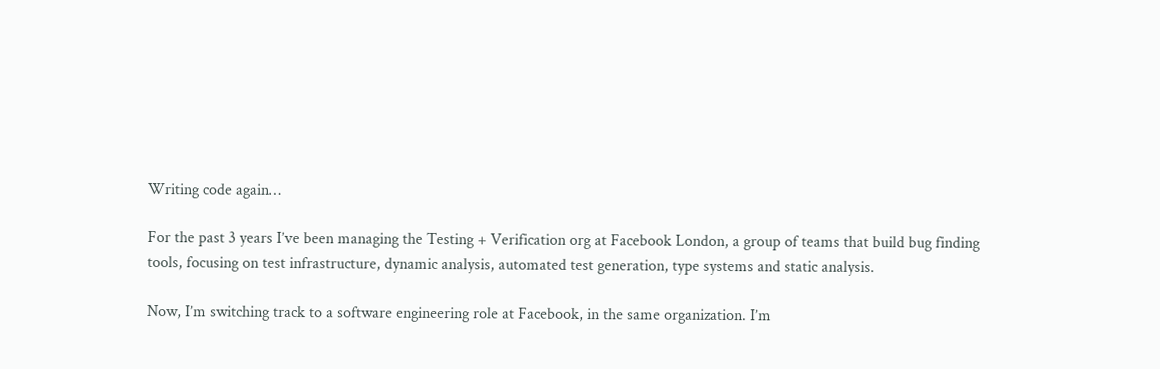Writing code again…

For the past 3 years I’ve been managing the Testing + Verification org at Facebook London, a group of teams that build bug finding tools, focusing on test infrastructure, dynamic analysis, automated test generation, type systems and static analysis.

Now, I’m switching track to a software engineering role at Facebook, in the same organization. I’m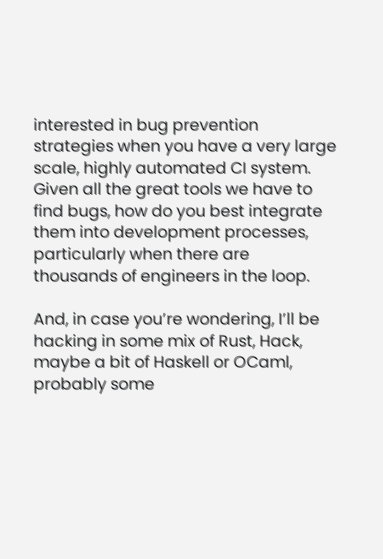interested in bug prevention strategies when you have a very large scale, highly automated CI system. Given all the great tools we have to find bugs, how do you best integrate them into development processes, particularly when there are thousands of engineers in the loop.

And, in case you’re wondering, I’ll be hacking in some mix of Rust, Hack, maybe a bit of Haskell or OCaml, probably some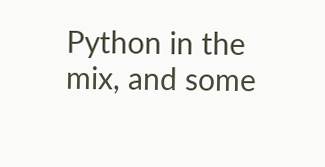Python in the mix, and some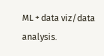ML + data viz/data analysis.